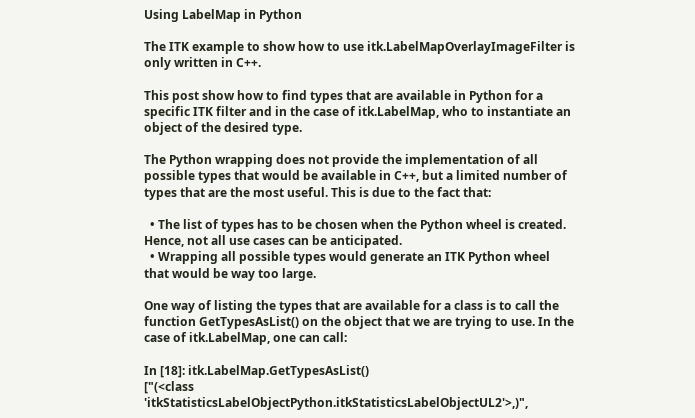Using LabelMap in Python

The ITK example to show how to use itk.LabelMapOverlayImageFilter is only written in C++.

This post show how to find types that are available in Python for a specific ITK filter and in the case of itk.LabelMap, who to instantiate an object of the desired type.

The Python wrapping does not provide the implementation of all possible types that would be available in C++, but a limited number of types that are the most useful. This is due to the fact that:

  • The list of types has to be chosen when the Python wheel is created. Hence, not all use cases can be anticipated.
  • Wrapping all possible types would generate an ITK Python wheel that would be way too large.

One way of listing the types that are available for a class is to call the function GetTypesAsList() on the object that we are trying to use. In the case of itk.LabelMap, one can call:

In [18]: itk.LabelMap.GetTypesAsList()
["(<class 'itkStatisticsLabelObjectPython.itkStatisticsLabelObjectUL2'>,)",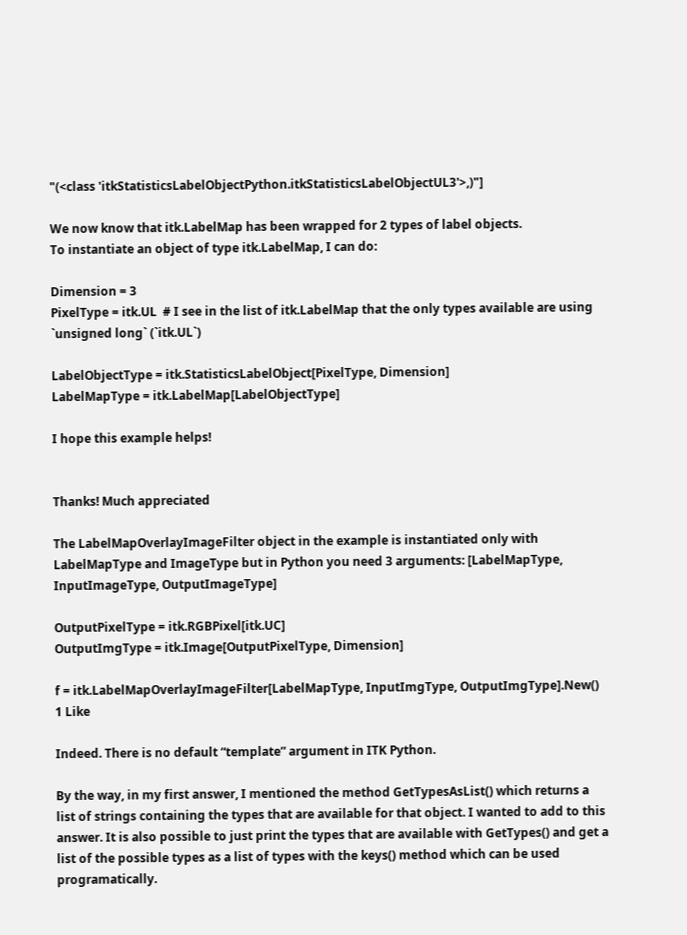"(<class 'itkStatisticsLabelObjectPython.itkStatisticsLabelObjectUL3'>,)"]

We now know that itk.LabelMap has been wrapped for 2 types of label objects.
To instantiate an object of type itk.LabelMap, I can do:

Dimension = 3
PixelType = itk.UL  # I see in the list of itk.LabelMap that the only types available are using `unsigned long` (`itk.UL`)

LabelObjectType = itk.StatisticsLabelObject[PixelType, Dimension]
LabelMapType = itk.LabelMap[LabelObjectType]

I hope this example helps!


Thanks! Much appreciated

The LabelMapOverlayImageFilter object in the example is instantiated only with LabelMapType and ImageType but in Python you need 3 arguments: [LabelMapType, InputImageType, OutputImageType]

OutputPixelType = itk.RGBPixel[itk.UC]
OutputImgType = itk.Image[OutputPixelType, Dimension]

f = itk.LabelMapOverlayImageFilter[LabelMapType, InputImgType, OutputImgType].New()
1 Like

Indeed. There is no default “template” argument in ITK Python.

By the way, in my first answer, I mentioned the method GetTypesAsList() which returns a list of strings containing the types that are available for that object. I wanted to add to this answer. It is also possible to just print the types that are available with GetTypes() and get a list of the possible types as a list of types with the keys() method which can be used programatically.